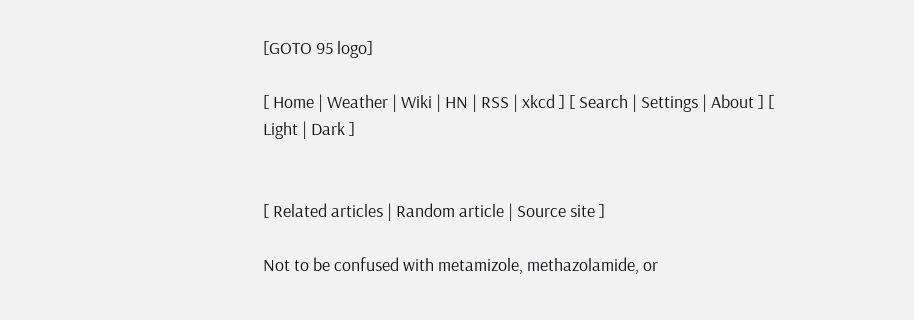[GOTO 95 logo]

[ Home | Weather | Wiki | HN | RSS | xkcd ] [ Search | Settings | About ] [ Light | Dark ]


[ Related articles | Random article | Source site ]

Not to be confused with metamizole, methazolamide, or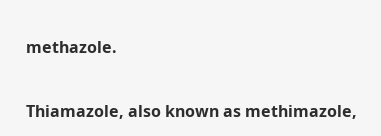methazole.

Thiamazole, also known as methimazole,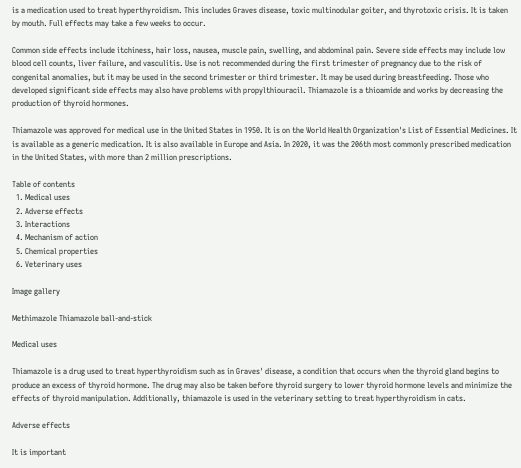is a medication used to treat hyperthyroidism. This includes Graves disease, toxic multinodular goiter, and thyrotoxic crisis. It is taken by mouth. Full effects may take a few weeks to occur.

Common side effects include itchiness, hair loss, nausea, muscle pain, swelling, and abdominal pain. Severe side effects may include low blood cell counts, liver failure, and vasculitis. Use is not recommended during the first trimester of pregnancy due to the risk of congenital anomalies, but it may be used in the second trimester or third trimester. It may be used during breastfeeding. Those who developed significant side effects may also have problems with propylthiouracil. Thiamazole is a thioamide and works by decreasing the production of thyroid hormones.

Thiamazole was approved for medical use in the United States in 1950. It is on the World Health Organization's List of Essential Medicines. It is available as a generic medication. It is also available in Europe and Asia. In 2020, it was the 206th most commonly prescribed medication in the United States, with more than 2 million prescriptions.

Table of contents
  1. Medical uses
  2. Adverse effects
  3. Interactions
  4. Mechanism of action
  5. Chemical properties
  6. Veterinary uses

Image gallery

Methimazole Thiamazole ball-and-stick

Medical uses

Thiamazole is a drug used to treat hyperthyroidism such as in Graves' disease, a condition that occurs when the thyroid gland begins to produce an excess of thyroid hormone. The drug may also be taken before thyroid surgery to lower thyroid hormone levels and minimize the effects of thyroid manipulation. Additionally, thiamazole is used in the veterinary setting to treat hyperthyroidism in cats.

Adverse effects

It is important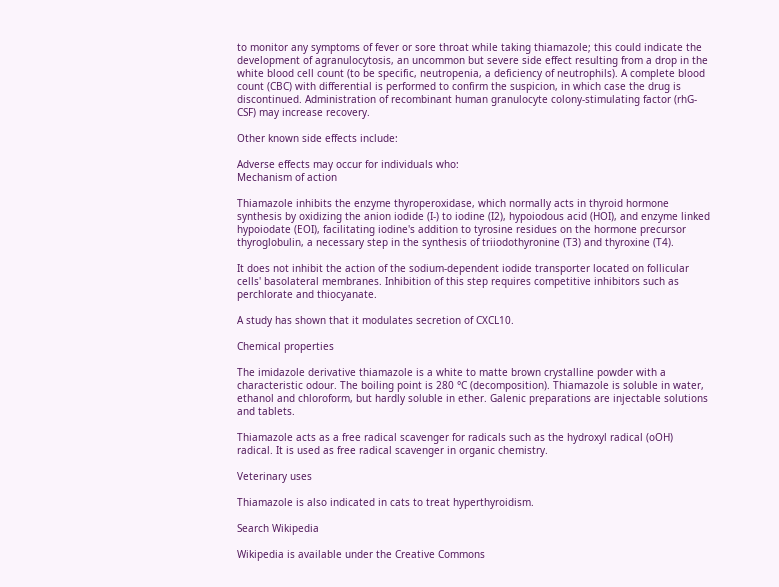to monitor any symptoms of fever or sore throat while taking thiamazole; this could indicate the development of agranulocytosis, an uncommon but severe side effect resulting from a drop in the white blood cell count (to be specific, neutropenia, a deficiency of neutrophils). A complete blood count (CBC) with differential is performed to confirm the suspicion, in which case the drug is discontinued. Administration of recombinant human granulocyte colony-stimulating factor (rhG-CSF) may increase recovery.

Other known side effects include:

Adverse effects may occur for individuals who:
Mechanism of action

Thiamazole inhibits the enzyme thyroperoxidase, which normally acts in thyroid hormone synthesis by oxidizing the anion iodide (I-) to iodine (I2), hypoiodous acid (HOI), and enzyme linked hypoiodate (EOI), facilitating iodine's addition to tyrosine residues on the hormone precursor thyroglobulin, a necessary step in the synthesis of triiodothyronine (T3) and thyroxine (T4).

It does not inhibit the action of the sodium-dependent iodide transporter located on follicular cells' basolateral membranes. Inhibition of this step requires competitive inhibitors such as perchlorate and thiocyanate.

A study has shown that it modulates secretion of CXCL10.

Chemical properties

The imidazole derivative thiamazole is a white to matte brown crystalline powder with a characteristic odour. The boiling point is 280 °C (decomposition). Thiamazole is soluble in water, ethanol and chloroform, but hardly soluble in ether. Galenic preparations are injectable solutions and tablets.

Thiamazole acts as a free radical scavenger for radicals such as the hydroxyl radical (oOH) radical. It is used as free radical scavenger in organic chemistry.

Veterinary uses

Thiamazole is also indicated in cats to treat hyperthyroidism.

Search Wikipedia

Wikipedia is available under the Creative Commons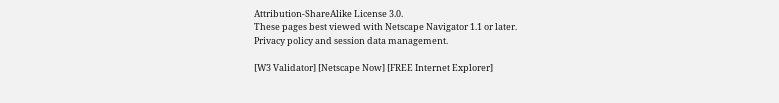Attribution-ShareAlike License 3.0.
These pages best viewed with Netscape Navigator 1.1 or later.
Privacy policy and session data management.

[W3 Validator] [Netscape Now] [FREE Internet Explorer]